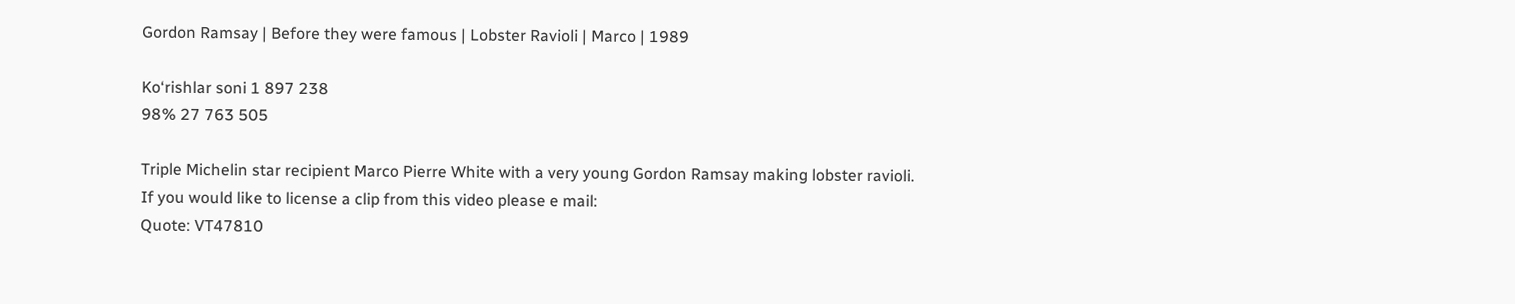Gordon Ramsay | Before they were famous | Lobster Ravioli | Marco | 1989

Ko‘rishlar soni 1 897 238
98% 27 763 505

Triple Michelin star recipient Marco Pierre White with a very young Gordon Ramsay making lobster ravioli.
If you would like to license a clip from this video please e mail:
Quote: VT47810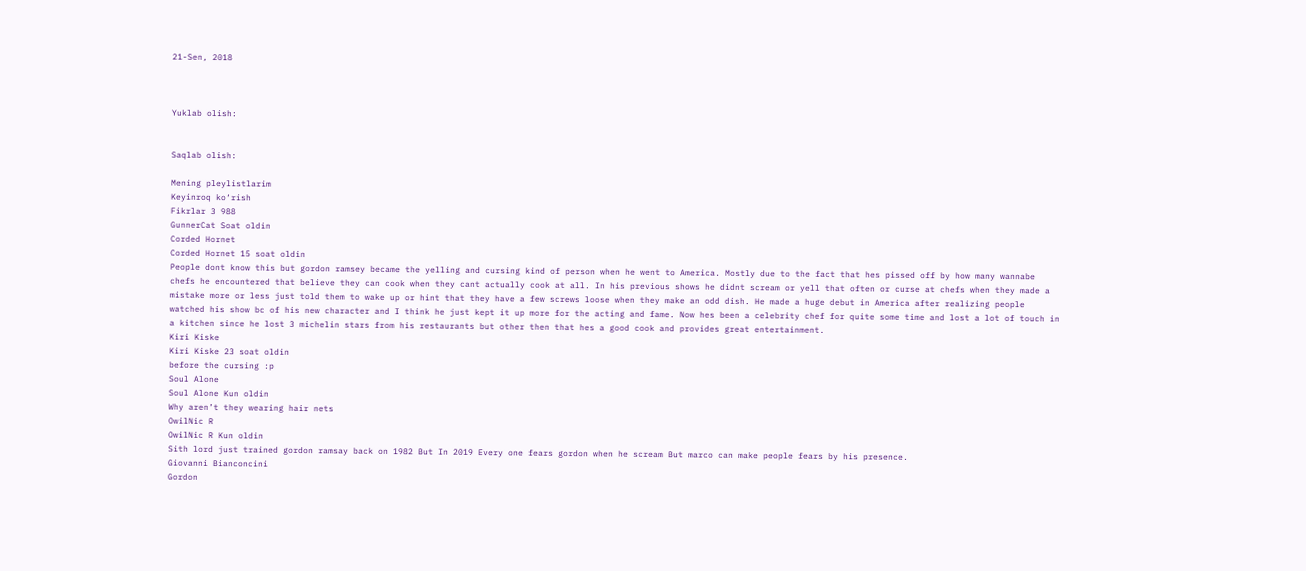21-Sen, 2018



Yuklab olish:


Saqlab olish:

Mening pleylistlarim
Keyinroq ko‘rish
Fikrlar 3 988
GunnerCat Soat oldin
Corded Hornet
Corded Hornet 15 soat oldin
People dont know this but gordon ramsey became the yelling and cursing kind of person when he went to America. Mostly due to the fact that hes pissed off by how many wannabe chefs he encountered that believe they can cook when they cant actually cook at all. In his previous shows he didnt scream or yell that often or curse at chefs when they made a mistake more or less just told them to wake up or hint that they have a few screws loose when they make an odd dish. He made a huge debut in America after realizing people watched his show bc of his new character and I think he just kept it up more for the acting and fame. Now hes been a celebrity chef for quite some time and lost a lot of touch in a kitchen since he lost 3 michelin stars from his restaurants but other then that hes a good cook and provides great entertainment.
Kiri Kiske
Kiri Kiske 23 soat oldin
before the cursing :p
Soul Alone
Soul Alone Kun oldin
Why aren’t they wearing hair nets
OwilNic R
OwilNic R Kun oldin
Sith lord just trained gordon ramsay back on 1982 But In 2019 Every one fears gordon when he scream But marco can make people fears by his presence.
Giovanni Bianconcini
Gordon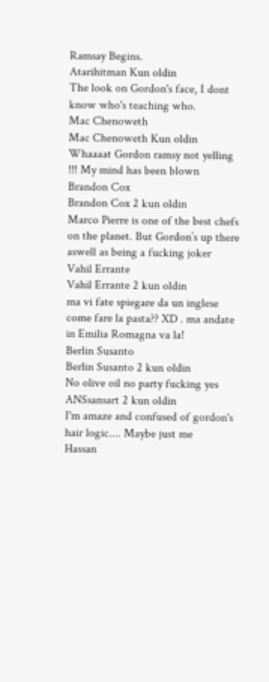Ramsay Begins.
Atarihitman Kun oldin
The look on Gordon's face, I dont know who's teaching who.
Mac Chenoweth
Mac Chenoweth Kun oldin
Whaaaat Gordon ramsy not yelling !!! My mind has been blown
Brandon Cox
Brandon Cox 2 kun oldin
Marco Pierre is one of the best chefs on the planet. But Gordon’s up there aswell as being a fucking joker
Vahil Errante
Vahil Errante 2 kun oldin
ma vi fate spiegare da un inglese come fare la pasta?? XD . ma andate in Emilia Romagna va la!
Berlin Susanto
Berlin Susanto 2 kun oldin
No olive oil no party fucking yes
ANSsansart 2 kun oldin
I'm amaze and confused of gordon's hair logic.... Maybe just me
Hassan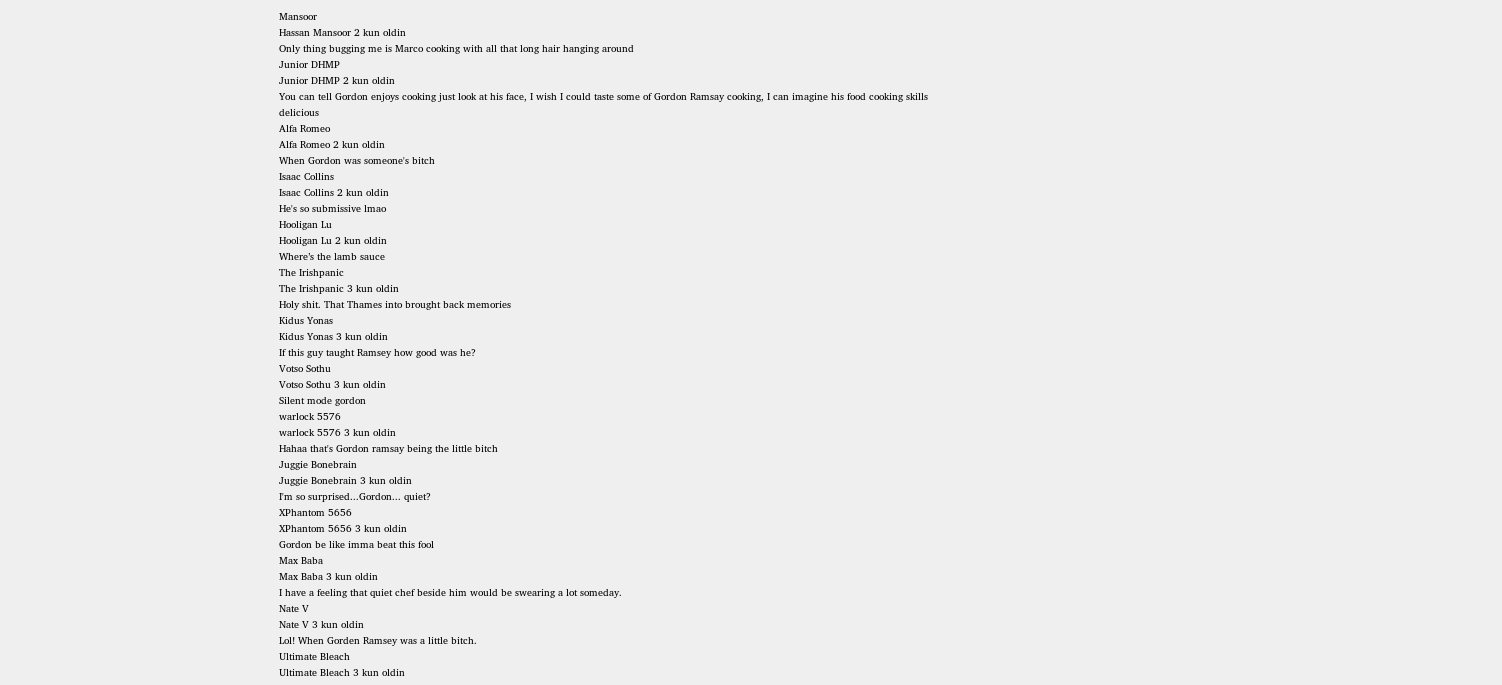Mansoor
Hassan Mansoor 2 kun oldin
Only thing bugging me is Marco cooking with all that long hair hanging around
Junior DHMP
Junior DHMP 2 kun oldin
You can tell Gordon enjoys cooking just look at his face, I wish I could taste some of Gordon Ramsay cooking, I can imagine his food cooking skills delicious
Alfa Romeo
Alfa Romeo 2 kun oldin
When Gordon was someone's bitch
Isaac Collins
Isaac Collins 2 kun oldin
He's so submissive lmao
Hooligan Lu
Hooligan Lu 2 kun oldin
Where’s the lamb sauce
The Irishpanic
The Irishpanic 3 kun oldin
Holy shit. That Thames into brought back memories
Kidus Yonas
Kidus Yonas 3 kun oldin
If this guy taught Ramsey how good was he?
Votso Sothu
Votso Sothu 3 kun oldin
Silent mode gordon
warlock 5576
warlock 5576 3 kun oldin
Hahaa that's Gordon ramsay being the little bitch
Juggie Bonebrain
Juggie Bonebrain 3 kun oldin
I'm so surprised...Gordon... quiet?
XPhantom 5656
XPhantom 5656 3 kun oldin
Gordon be like imma beat this fool
Max Baba
Max Baba 3 kun oldin
I have a feeling that quiet chef beside him would be swearing a lot someday.
Nate V
Nate V 3 kun oldin
Lol! When Gorden Ramsey was a little bitch.
Ultimate Bleach
Ultimate Bleach 3 kun oldin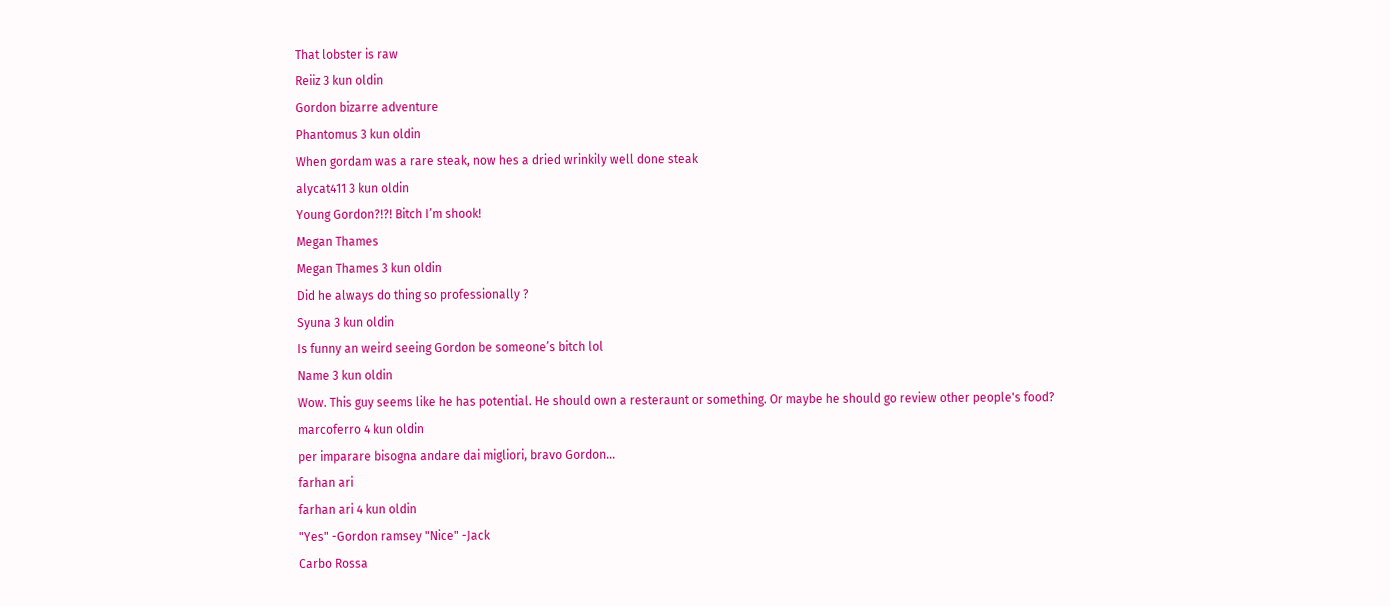That lobster is raw
Reiiz 3 kun oldin
Gordon bizarre adventure
Phantomus 3 kun oldin
When gordam was a rare steak, now hes a dried wrinkily well done steak
alycat411 3 kun oldin
Young Gordon?!?! Bitch I’m shook!
Megan Thames
Megan Thames 3 kun oldin
Did he always do thing so professionally ?
Syuna 3 kun oldin
Is funny an weird seeing Gordon be someone’s bitch lol
Name 3 kun oldin
Wow. This guy seems like he has potential. He should own a resteraunt or something. Or maybe he should go review other people's food?
marcoferro 4 kun oldin
per imparare bisogna andare dai migliori, bravo Gordon...
farhan ari
farhan ari 4 kun oldin
"Yes" -Gordon ramsey "Nice" -Jack
Carbo Rossa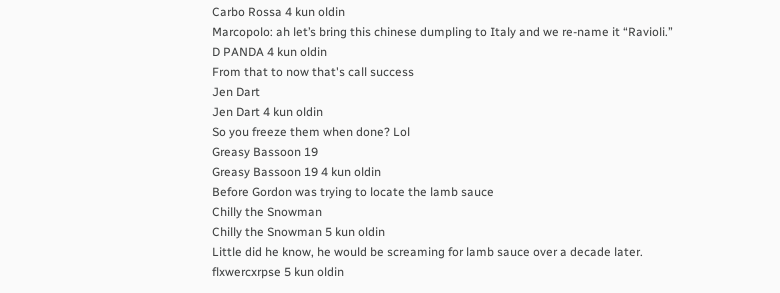Carbo Rossa 4 kun oldin
Marcopolo: ah let’s bring this chinese dumpling to Italy and we re-name it “Ravioli.”
D PANDA 4 kun oldin
From that to now that's call success
Jen Dart
Jen Dart 4 kun oldin
So you freeze them when done? Lol
Greasy Bassoon 19
Greasy Bassoon 19 4 kun oldin
Before Gordon was trying to locate the lamb sauce
Chilly the Snowman
Chilly the Snowman 5 kun oldin
Little did he know, he would be screaming for lamb sauce over a decade later.
flxwercxrpse 5 kun oldin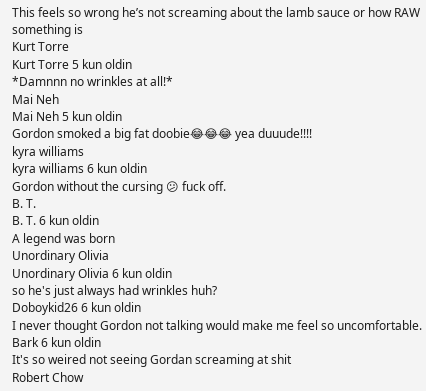This feels so wrong he’s not screaming about the lamb sauce or how RAW something is
Kurt Torre
Kurt Torre 5 kun oldin
*Damnnn no wrinkles at all!*
Mai Neh
Mai Neh 5 kun oldin
Gordon smoked a big fat doobie😂😂😂 yea duuude!!!!
kyra williams
kyra williams 6 kun oldin
Gordon without the cursing 😕 fuck off.
B. T.
B. T. 6 kun oldin
A legend was born
Unordinary Olivia
Unordinary Olivia 6 kun oldin
so he's just always had wrinkles huh?
Doboykid26 6 kun oldin
I never thought Gordon not talking would make me feel so uncomfortable.
Bark 6 kun oldin
It's so weired not seeing Gordan screaming at shit
Robert Chow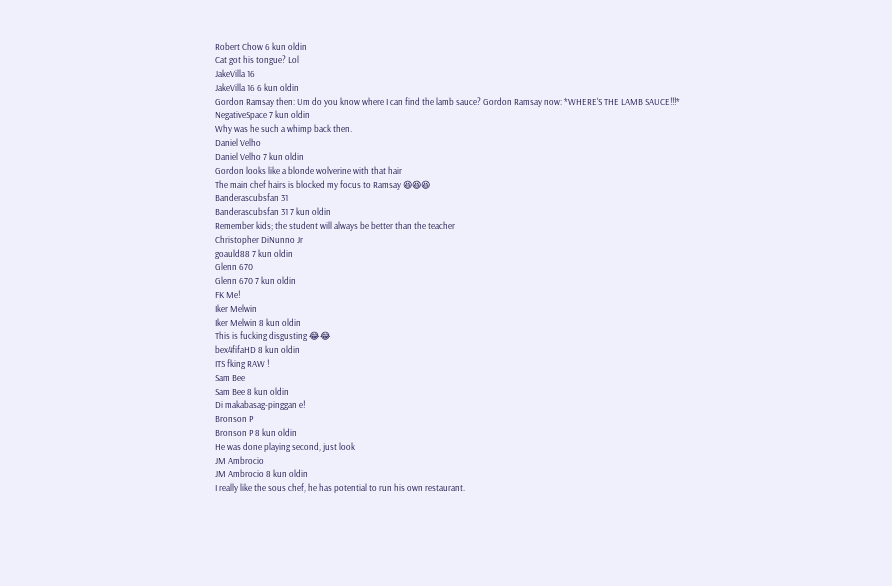Robert Chow 6 kun oldin
Cat got his tongue? Lol
JakeVilla 16
JakeVilla 16 6 kun oldin
Gordon Ramsay then: Um do you know where I can find the lamb sauce? Gordon Ramsay now: *WHERE'S THE LAMB SAUCE!!!*
NegativeSpace 7 kun oldin
Why was he such a whimp back then.
Daniel Velho
Daniel Velho 7 kun oldin
Gordon looks like a blonde wolverine with that hair
The main chef hairs is blocked my focus to Ramsay 😆😆😆
Banderascubsfan 31
Banderascubsfan 31 7 kun oldin
Remember kids; the student will always be better than the teacher
Christopher DiNunno Jr
goauld88 7 kun oldin
Glenn 670
Glenn 670 7 kun oldin
FK Me!
Iker Melwin
Iker Melwin 8 kun oldin
This is fucking disgusting 😂😂
bex4fifaHD 8 kun oldin
ITS fking RAW !
Sam Bee
Sam Bee 8 kun oldin
Di makabasag-pinggan e!
Bronson P
Bronson P 8 kun oldin
He was done playing second, just look
JM Ambrocio
JM Ambrocio 8 kun oldin
I really like the sous chef, he has potential to run his own restaurant.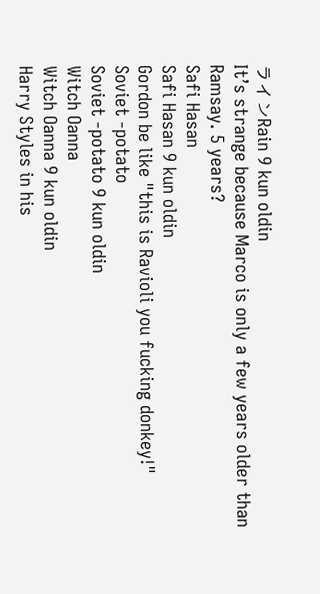ラインRain 9 kun oldin
It’s strange because Marco is only a few years older than Ramsay. 5 years?
Safi Hasan
Safi Hasan 9 kun oldin
Gordon be like "this is Ravioli you fucking donkey!"
Soviet -potato
Soviet -potato 9 kun oldin
Witch Oanna
Witch Oanna 9 kun oldin
Harry Styles in his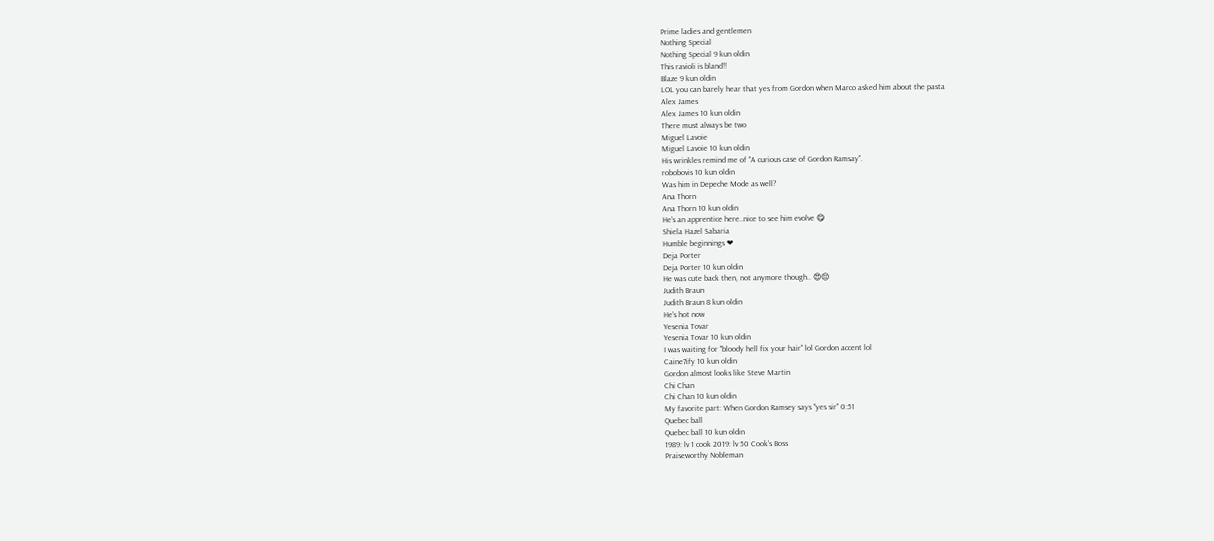Prime ladies and gentlemen
Nothing Special
Nothing Special 9 kun oldin
This ravioli is bland!!
Blaze 9 kun oldin
LOL you can barely hear that yes from Gordon when Marco asked him about the pasta
Alex James
Alex James 10 kun oldin
There must always be two
Miguel Lavoie
Miguel Lavoie 10 kun oldin
His wrinkles remind me of "A curious case of Gordon Ramsay".
robobovis 10 kun oldin
Was him in Depeche Mode as well?
Ana Thorn
Ana Thorn 10 kun oldin
He's an apprentice here..nice to see him evolve 😋
Shiela Hazel Sabaria
Humble beginnings ❤
Deja Porter
Deja Porter 10 kun oldin
He was cute back then, not anymore though.. 😍😔
Judith Braun
Judith Braun 8 kun oldin
He's hot now
Yesenia Tovar
Yesenia Tovar 10 kun oldin
I was waiting for "bloody hell fix your hair" lol Gordon accent lol
Caine7ify 10 kun oldin
Gordon almost looks like Steve Martin
Chi Chan
Chi Chan 10 kun oldin
My favorite part: When Gordon Ramsey says "yes sir" 0:51
Quebec ball
Quebec ball 10 kun oldin
1989: lv 1 cook 2019: lv 50 Cook's Boss
Praiseworthy Nobleman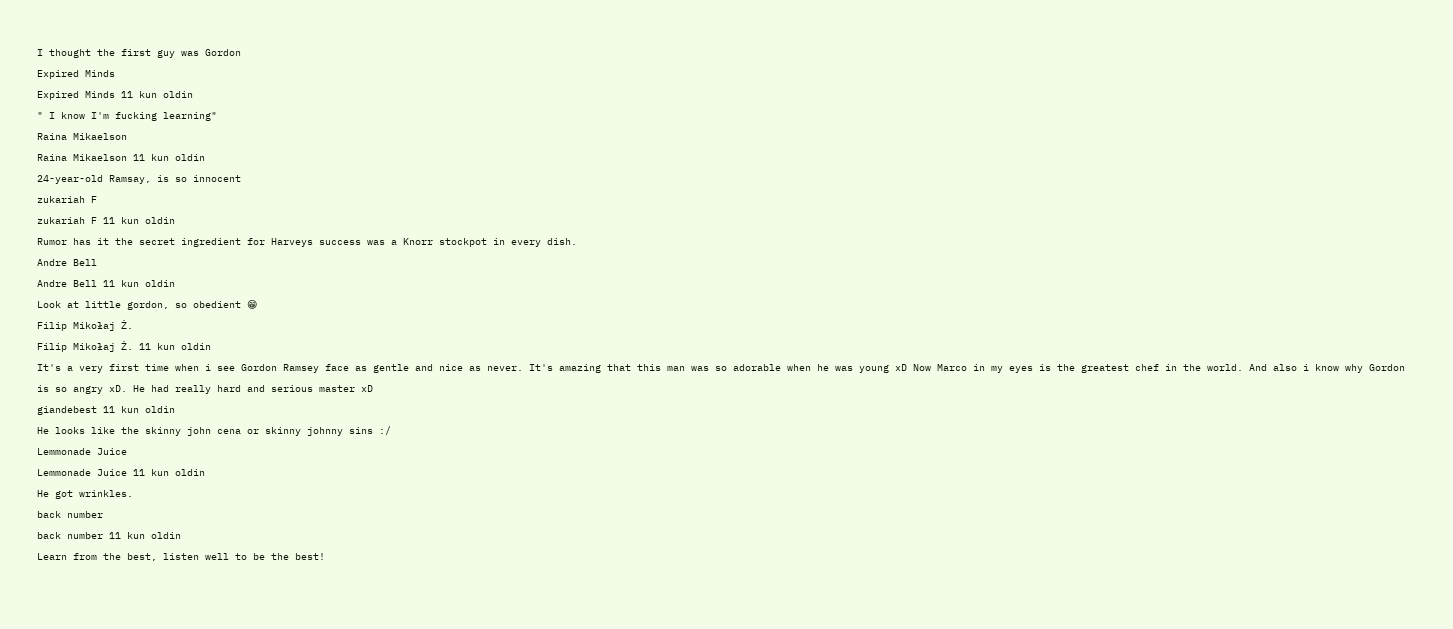I thought the first guy was Gordon
Expired Minds
Expired Minds 11 kun oldin
" I know I'm fucking learning"
Raina Mikaelson
Raina Mikaelson 11 kun oldin
24-year-old Ramsay, is so innocent
zukariah F
zukariah F 11 kun oldin
Rumor has it the secret ingredient for Harveys success was a Knorr stockpot in every dish.
Andre Bell
Andre Bell 11 kun oldin
Look at little gordon, so obedient 😁
Filip Mikołaj Ż.
Filip Mikołaj Ż. 11 kun oldin
It's a very first time when i see Gordon Ramsey face as gentle and nice as never. It's amazing that this man was so adorable when he was young xD Now Marco in my eyes is the greatest chef in the world. And also i know why Gordon is so angry xD. He had really hard and serious master xD
giandebest 11 kun oldin
He looks like the skinny john cena or skinny johnny sins :/
Lemmonade Juice
Lemmonade Juice 11 kun oldin
He got wrinkles.
back number
back number 11 kun oldin
Learn from the best, listen well to be the best!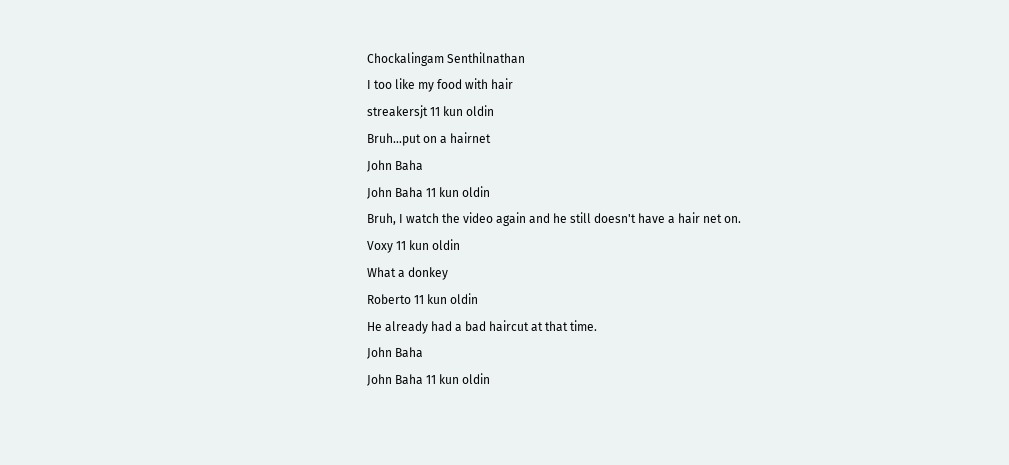Chockalingam Senthilnathan
I too like my food with hair
streakersjt 11 kun oldin
Bruh...put on a hairnet
John Baha
John Baha 11 kun oldin
Bruh, I watch the video again and he still doesn't have a hair net on.
Voxy 11 kun oldin
What a donkey
Roberto 11 kun oldin
He already had a bad haircut at that time.
John Baha
John Baha 11 kun oldin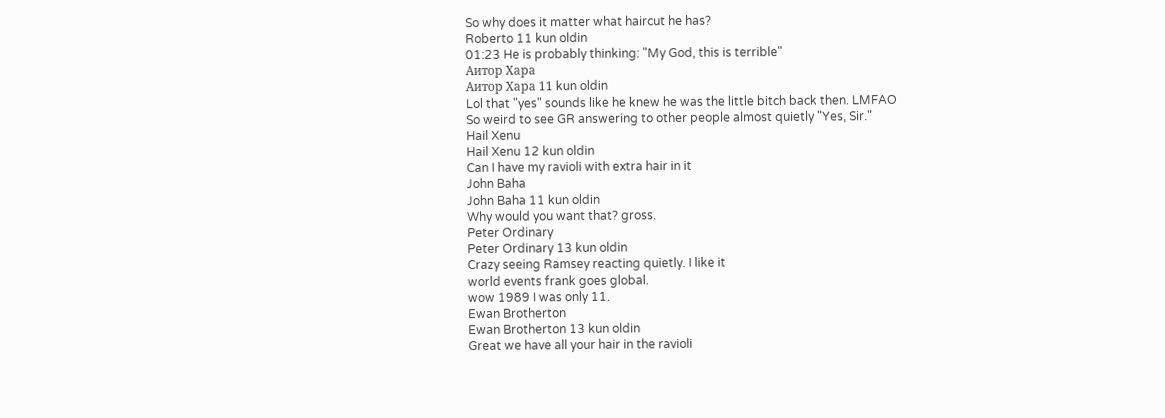So why does it matter what haircut he has?
Roberto 11 kun oldin
01:23 He is probably thinking: "My God, this is terrible"
Аитор Хара
Аитор Хара 11 kun oldin
Lol that "yes" sounds like he knew he was the little bitch back then. LMFAO
So weird to see GR answering to other people almost quietly "Yes, Sir."
Hail Xenu
Hail Xenu 12 kun oldin
Can I have my ravioli with extra hair in it
John Baha
John Baha 11 kun oldin
Why would you want that? gross.
Peter Ordinary
Peter Ordinary 13 kun oldin
Crazy seeing Ramsey reacting quietly. I like it
world events frank goes global.
wow 1989 I was only 11.
Ewan Brotherton
Ewan Brotherton 13 kun oldin
Great we have all your hair in the ravioli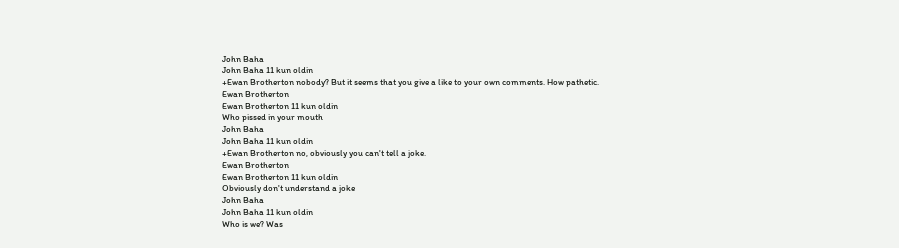John Baha
John Baha 11 kun oldin
+Ewan Brotherton nobody? But it seems that you give a like to your own comments. How pathetic.
Ewan Brotherton
Ewan Brotherton 11 kun oldin
Who pissed in your mouth
John Baha
John Baha 11 kun oldin
+Ewan Brotherton no, obviously you can't tell a joke.
Ewan Brotherton
Ewan Brotherton 11 kun oldin
Obviously don't understand a joke
John Baha
John Baha 11 kun oldin
Who is we? Was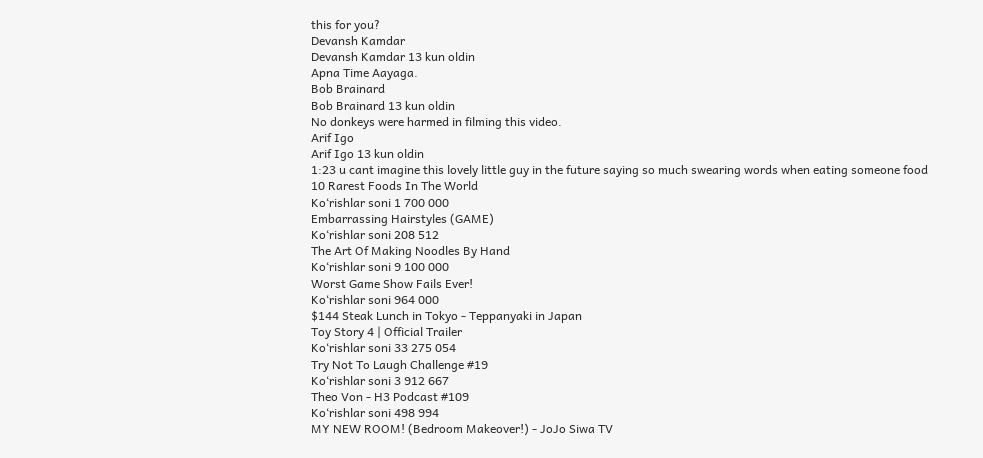this for you?
Devansh Kamdar
Devansh Kamdar 13 kun oldin
Apna Time Aayaga.
Bob Brainard
Bob Brainard 13 kun oldin
No donkeys were harmed in filming this video.
Arif Igo
Arif Igo 13 kun oldin
1:23 u cant imagine this lovely little guy in the future saying so much swearing words when eating someone food
10 Rarest Foods In The World
Ko‘rishlar soni 1 700 000
Embarrassing Hairstyles (GAME)
Ko‘rishlar soni 208 512
The Art Of Making Noodles By Hand
Ko‘rishlar soni 9 100 000
Worst Game Show Fails Ever!
Ko‘rishlar soni 964 000
$144 Steak Lunch in Tokyo - Teppanyaki in Japan
Toy Story 4 | Official Trailer
Ko‘rishlar soni 33 275 054
Try Not To Laugh Challenge #19
Ko‘rishlar soni 3 912 667
Theo Von - H3 Podcast #109
Ko‘rishlar soni 498 994
MY NEW ROOM! (Bedroom Makeover!) - JoJo Siwa TV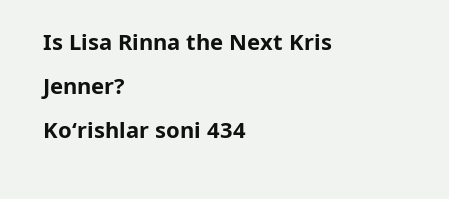Is Lisa Rinna the Next Kris Jenner?
Ko‘rishlar soni 434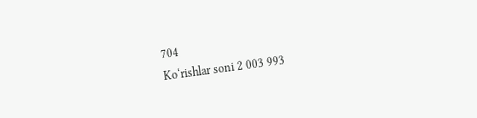704
Ko‘rishlar soni 2 003 993